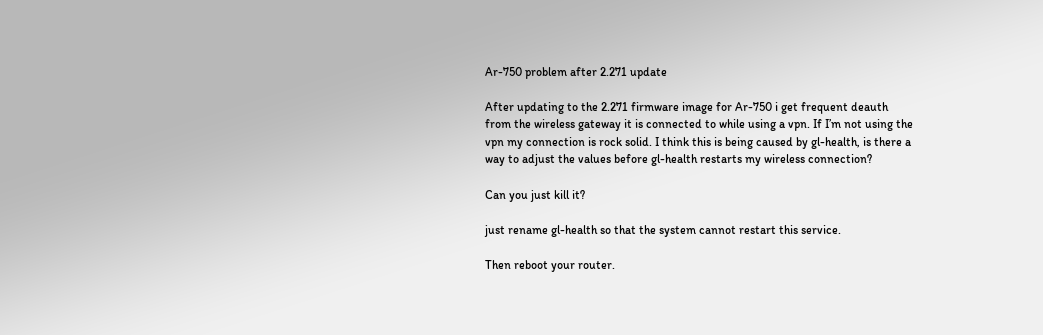Ar-750 problem after 2.271 update

After updating to the 2.271 firmware image for Ar-750 i get frequent deauth from the wireless gateway it is connected to while using a vpn. If I’m not using the vpn my connection is rock solid. I think this is being caused by gl-health, is there a way to adjust the values before gl-health restarts my wireless connection?

Can you just kill it?

just rename gl-health so that the system cannot restart this service.

Then reboot your router.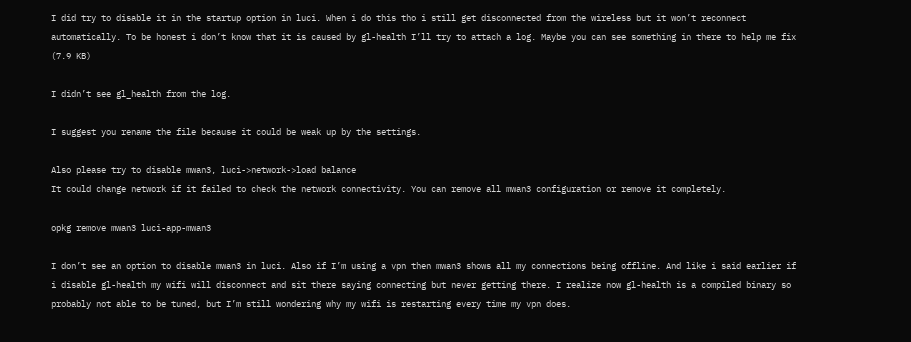I did try to disable it in the startup option in luci. When i do this tho i still get disconnected from the wireless but it won’t reconnect automatically. To be honest i don’t know that it is caused by gl-health I’ll try to attach a log. Maybe you can see something in there to help me fix (7.9 KB)

I didn’t see gl_health from the log.

I suggest you rename the file because it could be weak up by the settings.

Also please try to disable mwan3, luci->network->load balance
It could change network if it failed to check the network connectivity. You can remove all mwan3 configuration or remove it completely.

opkg remove mwan3 luci-app-mwan3

I don’t see an option to disable mwan3 in luci. Also if I’m using a vpn then mwan3 shows all my connections being offline. And like i said earlier if i disable gl-health my wifi will disconnect and sit there saying connecting but never getting there. I realize now gl-health is a compiled binary so probably not able to be tuned, but I’m still wondering why my wifi is restarting every time my vpn does.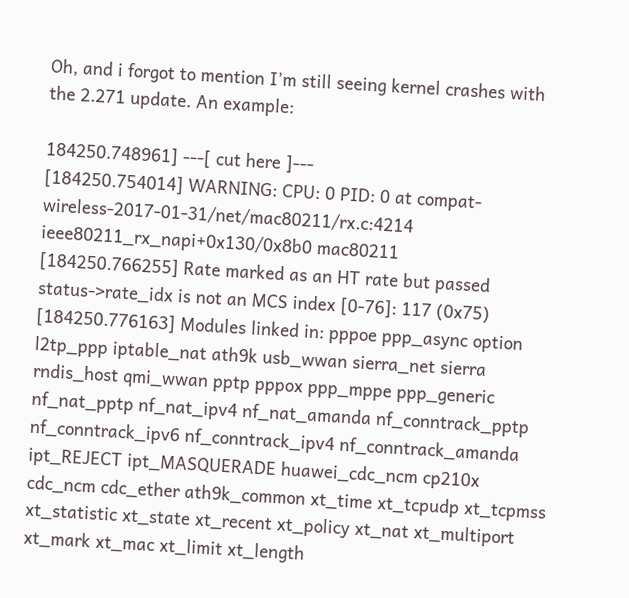Oh, and i forgot to mention I’m still seeing kernel crashes with the 2.271 update. An example:

184250.748961] ---[ cut here ]---
[184250.754014] WARNING: CPU: 0 PID: 0 at compat-wireless-2017-01-31/net/mac80211/rx.c:4214 ieee80211_rx_napi+0x130/0x8b0 mac80211
[184250.766255] Rate marked as an HT rate but passed status->rate_idx is not an MCS index [0-76]: 117 (0x75)
[184250.776163] Modules linked in: pppoe ppp_async option l2tp_ppp iptable_nat ath9k usb_wwan sierra_net sierra rndis_host qmi_wwan pptp pppox ppp_mppe ppp_generic nf_nat_pptp nf_nat_ipv4 nf_nat_amanda nf_conntrack_pptp nf_conntrack_ipv6 nf_conntrack_ipv4 nf_conntrack_amanda ipt_REJECT ipt_MASQUERADE huawei_cdc_ncm cp210x cdc_ncm cdc_ether ath9k_common xt_time xt_tcpudp xt_tcpmss xt_statistic xt_state xt_recent xt_policy xt_nat xt_multiport xt_mark xt_mac xt_limit xt_length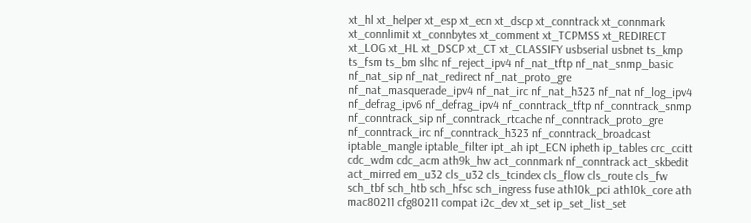xt_hl xt_helper xt_esp xt_ecn xt_dscp xt_conntrack xt_connmark xt_connlimit xt_connbytes xt_comment xt_TCPMSS xt_REDIRECT xt_LOG xt_HL xt_DSCP xt_CT xt_CLASSIFY usbserial usbnet ts_kmp ts_fsm ts_bm slhc nf_reject_ipv4 nf_nat_tftp nf_nat_snmp_basic nf_nat_sip nf_nat_redirect nf_nat_proto_gre nf_nat_masquerade_ipv4 nf_nat_irc nf_nat_h323 nf_nat nf_log_ipv4 nf_defrag_ipv6 nf_defrag_ipv4 nf_conntrack_tftp nf_conntrack_snmp nf_conntrack_sip nf_conntrack_rtcache nf_conntrack_proto_gre nf_conntrack_irc nf_conntrack_h323 nf_conntrack_broadcast iptable_mangle iptable_filter ipt_ah ipt_ECN ipheth ip_tables crc_ccitt cdc_wdm cdc_acm ath9k_hw act_connmark nf_conntrack act_skbedit act_mirred em_u32 cls_u32 cls_tcindex cls_flow cls_route cls_fw sch_tbf sch_htb sch_hfsc sch_ingress fuse ath10k_pci ath10k_core ath mac80211 cfg80211 compat i2c_dev xt_set ip_set_list_set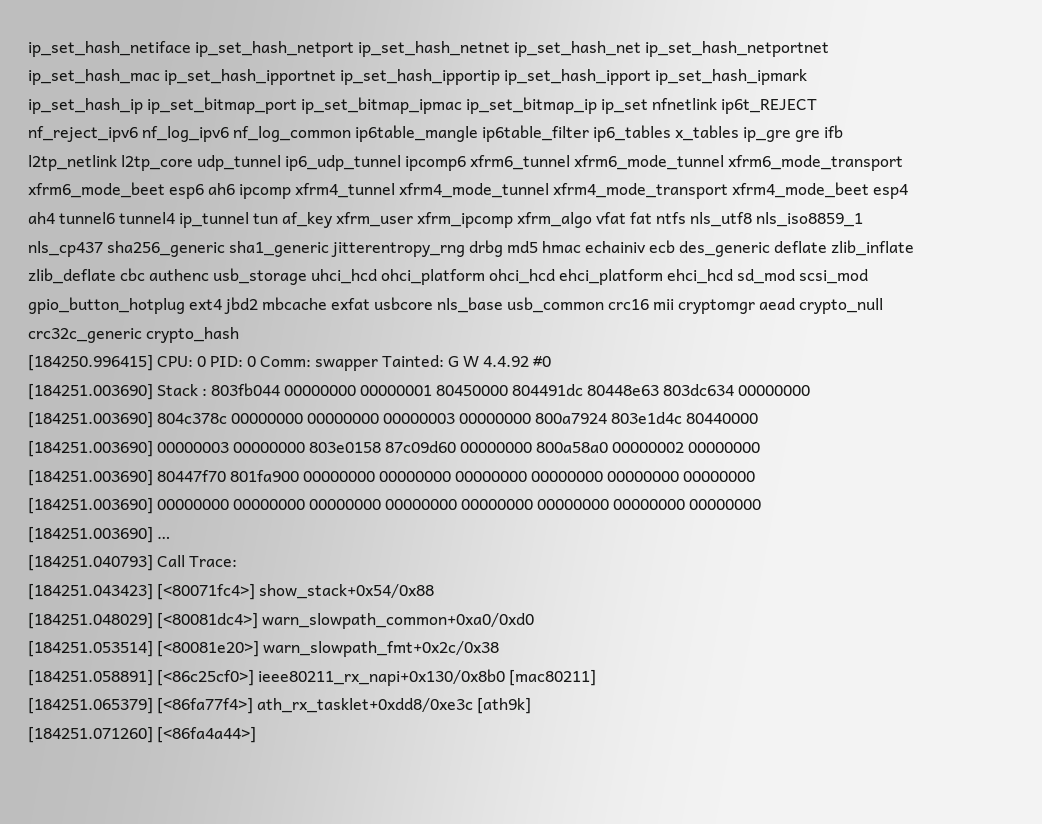ip_set_hash_netiface ip_set_hash_netport ip_set_hash_netnet ip_set_hash_net ip_set_hash_netportnet ip_set_hash_mac ip_set_hash_ipportnet ip_set_hash_ipportip ip_set_hash_ipport ip_set_hash_ipmark ip_set_hash_ip ip_set_bitmap_port ip_set_bitmap_ipmac ip_set_bitmap_ip ip_set nfnetlink ip6t_REJECT nf_reject_ipv6 nf_log_ipv6 nf_log_common ip6table_mangle ip6table_filter ip6_tables x_tables ip_gre gre ifb l2tp_netlink l2tp_core udp_tunnel ip6_udp_tunnel ipcomp6 xfrm6_tunnel xfrm6_mode_tunnel xfrm6_mode_transport xfrm6_mode_beet esp6 ah6 ipcomp xfrm4_tunnel xfrm4_mode_tunnel xfrm4_mode_transport xfrm4_mode_beet esp4 ah4 tunnel6 tunnel4 ip_tunnel tun af_key xfrm_user xfrm_ipcomp xfrm_algo vfat fat ntfs nls_utf8 nls_iso8859_1 nls_cp437 sha256_generic sha1_generic jitterentropy_rng drbg md5 hmac echainiv ecb des_generic deflate zlib_inflate zlib_deflate cbc authenc usb_storage uhci_hcd ohci_platform ohci_hcd ehci_platform ehci_hcd sd_mod scsi_mod gpio_button_hotplug ext4 jbd2 mbcache exfat usbcore nls_base usb_common crc16 mii cryptomgr aead crypto_null crc32c_generic crypto_hash
[184250.996415] CPU: 0 PID: 0 Comm: swapper Tainted: G W 4.4.92 #0
[184251.003690] Stack : 803fb044 00000000 00000001 80450000 804491dc 80448e63 803dc634 00000000
[184251.003690] 804c378c 00000000 00000000 00000003 00000000 800a7924 803e1d4c 80440000
[184251.003690] 00000003 00000000 803e0158 87c09d60 00000000 800a58a0 00000002 00000000
[184251.003690] 80447f70 801fa900 00000000 00000000 00000000 00000000 00000000 00000000
[184251.003690] 00000000 00000000 00000000 00000000 00000000 00000000 00000000 00000000
[184251.003690] …
[184251.040793] Call Trace:
[184251.043423] [<80071fc4>] show_stack+0x54/0x88
[184251.048029] [<80081dc4>] warn_slowpath_common+0xa0/0xd0
[184251.053514] [<80081e20>] warn_slowpath_fmt+0x2c/0x38
[184251.058891] [<86c25cf0>] ieee80211_rx_napi+0x130/0x8b0 [mac80211]
[184251.065379] [<86fa77f4>] ath_rx_tasklet+0xdd8/0xe3c [ath9k]
[184251.071260] [<86fa4a44>]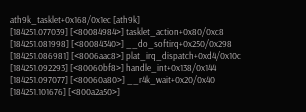ath9k_tasklet+0x168/0x1ec [ath9k]
[184251.077039] [<80084984>] tasklet_action+0x80/0xc8
[184251.081998] [<80084340>] __do_softirq+0x250/0x298
[184251.086981] [<8006aac8>] plat_irq_dispatch+0xd4/0x10c
[184251.092293] [<80060bf8>] handle_int+0x138/0x144
[184251.097077] [<80060a80>] __r4k_wait+0x20/0x40
[184251.101676] [<800a2a50>]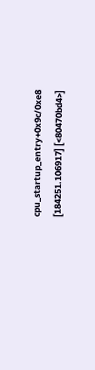cpu_startup_entry+0x9c/0xe8
[184251.106917] [<80470bd4>]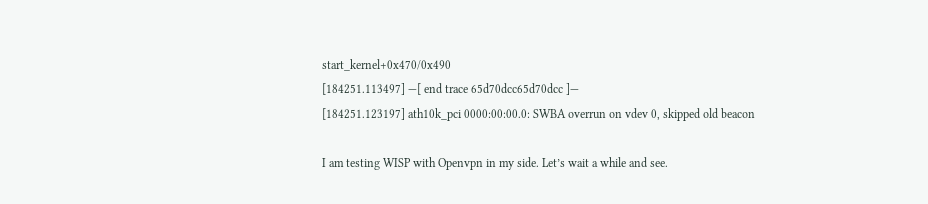start_kernel+0x470/0x490
[184251.113497] —[ end trace 65d70dcc65d70dcc ]—
[184251.123197] ath10k_pci 0000:00:00.0: SWBA overrun on vdev 0, skipped old beacon

I am testing WISP with Openvpn in my side. Let’s wait a while and see.